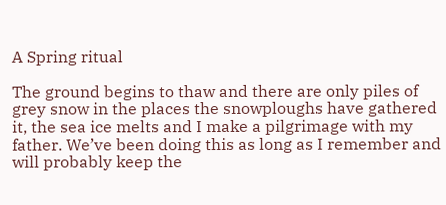A Spring ritual

The ground begins to thaw and there are only piles of grey snow in the places the snowploughs have gathered it, the sea ice melts and I make a pilgrimage with my father. We’ve been doing this as long as I remember and will probably keep the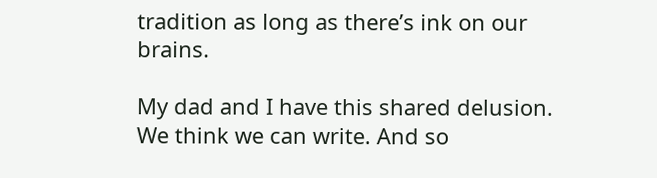tradition as long as there’s ink on our brains.

My dad and I have this shared delusion.  We think we can write. And so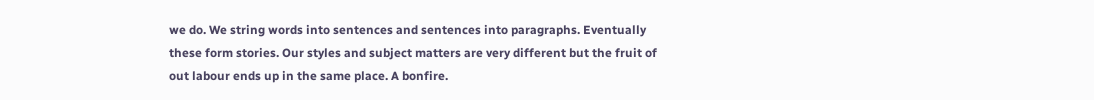we do. We string words into sentences and sentences into paragraphs. Eventually these form stories. Our styles and subject matters are very different but the fruit of out labour ends up in the same place. A bonfire.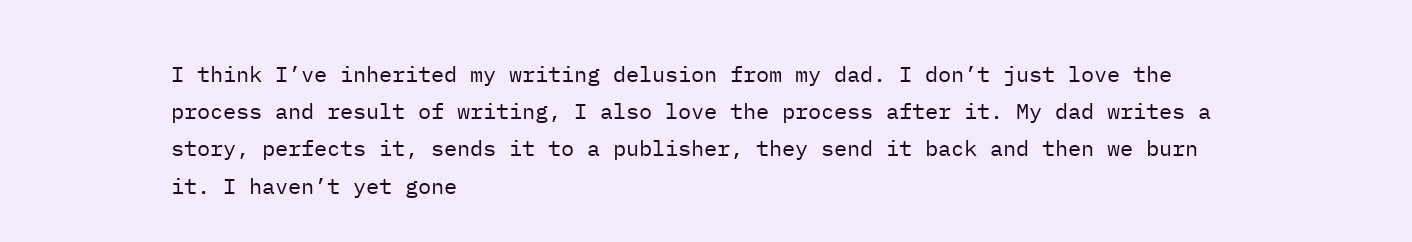I think I’ve inherited my writing delusion from my dad. I don’t just love the process and result of writing, I also love the process after it. My dad writes a story, perfects it, sends it to a publisher, they send it back and then we burn it. I haven’t yet gone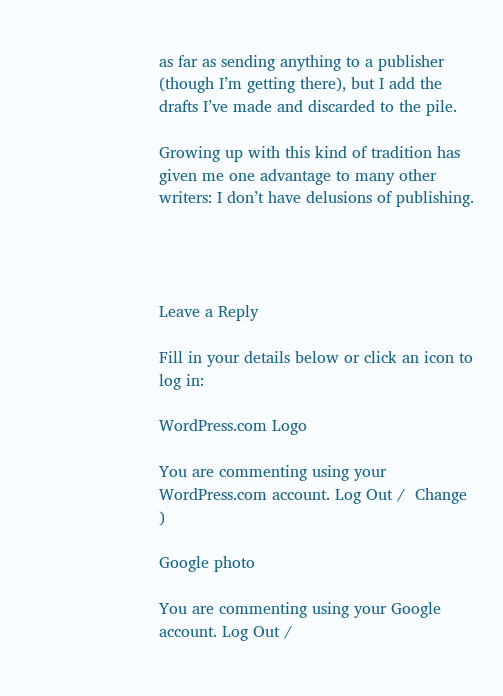as far as sending anything to a publisher (though I’m getting there), but I add the drafts I’ve made and discarded to the pile.

Growing up with this kind of tradition has given me one advantage to many other writers: I don’t have delusions of publishing.




Leave a Reply

Fill in your details below or click an icon to log in:

WordPress.com Logo

You are commenting using your WordPress.com account. Log Out /  Change )

Google photo

You are commenting using your Google account. Log Out /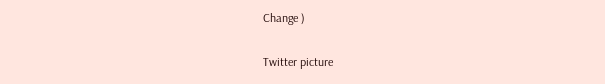Change )

Twitter picture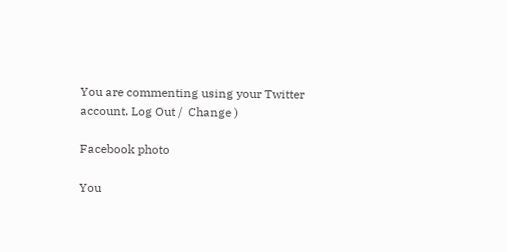You are commenting using your Twitter account. Log Out /  Change )

Facebook photo

You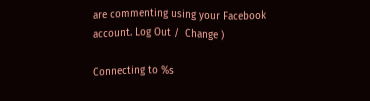are commenting using your Facebook account. Log Out /  Change )

Connecting to %s